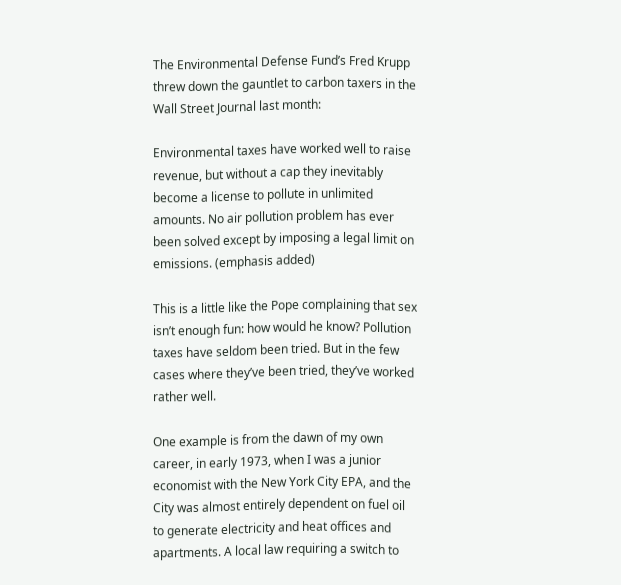The Environmental Defense Fund’s Fred Krupp threw down the gauntlet to carbon taxers in the Wall Street Journal last month:

Environmental taxes have worked well to raise revenue, but without a cap they inevitably become a license to pollute in unlimited amounts. No air pollution problem has ever been solved except by imposing a legal limit on emissions. (emphasis added)

This is a little like the Pope complaining that sex isn’t enough fun: how would he know? Pollution taxes have seldom been tried. But in the few cases where they’ve been tried, they’ve worked rather well.

One example is from the dawn of my own career, in early 1973, when I was a junior economist with the New York City EPA, and the City was almost entirely dependent on fuel oil to generate electricity and heat offices and apartments. A local law requiring a switch to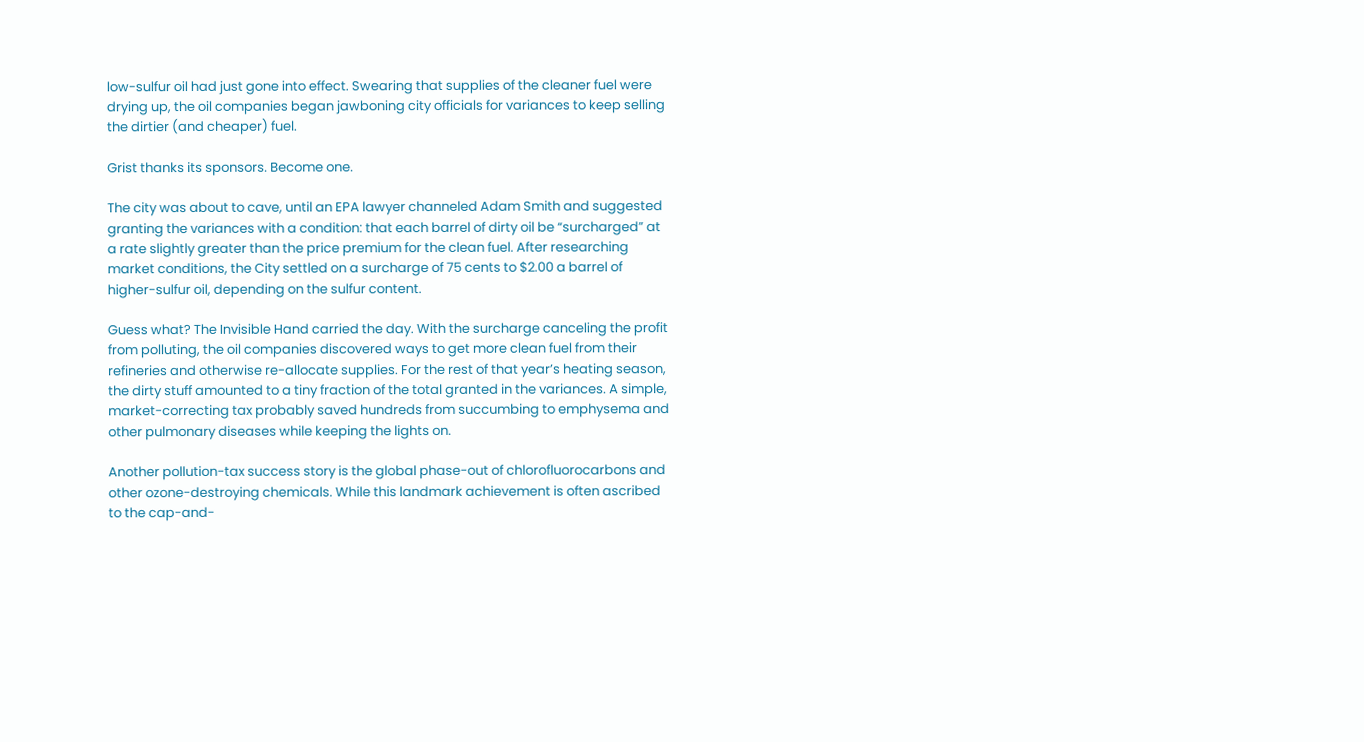low-sulfur oil had just gone into effect. Swearing that supplies of the cleaner fuel were drying up, the oil companies began jawboning city officials for variances to keep selling the dirtier (and cheaper) fuel.

Grist thanks its sponsors. Become one.

The city was about to cave, until an EPA lawyer channeled Adam Smith and suggested granting the variances with a condition: that each barrel of dirty oil be “surcharged” at a rate slightly greater than the price premium for the clean fuel. After researching market conditions, the City settled on a surcharge of 75 cents to $2.00 a barrel of higher-sulfur oil, depending on the sulfur content.

Guess what? The Invisible Hand carried the day. With the surcharge canceling the profit from polluting, the oil companies discovered ways to get more clean fuel from their refineries and otherwise re-allocate supplies. For the rest of that year’s heating season, the dirty stuff amounted to a tiny fraction of the total granted in the variances. A simple, market-correcting tax probably saved hundreds from succumbing to emphysema and other pulmonary diseases while keeping the lights on.

Another pollution-tax success story is the global phase-out of chlorofluorocarbons and other ozone-destroying chemicals. While this landmark achievement is often ascribed to the cap-and-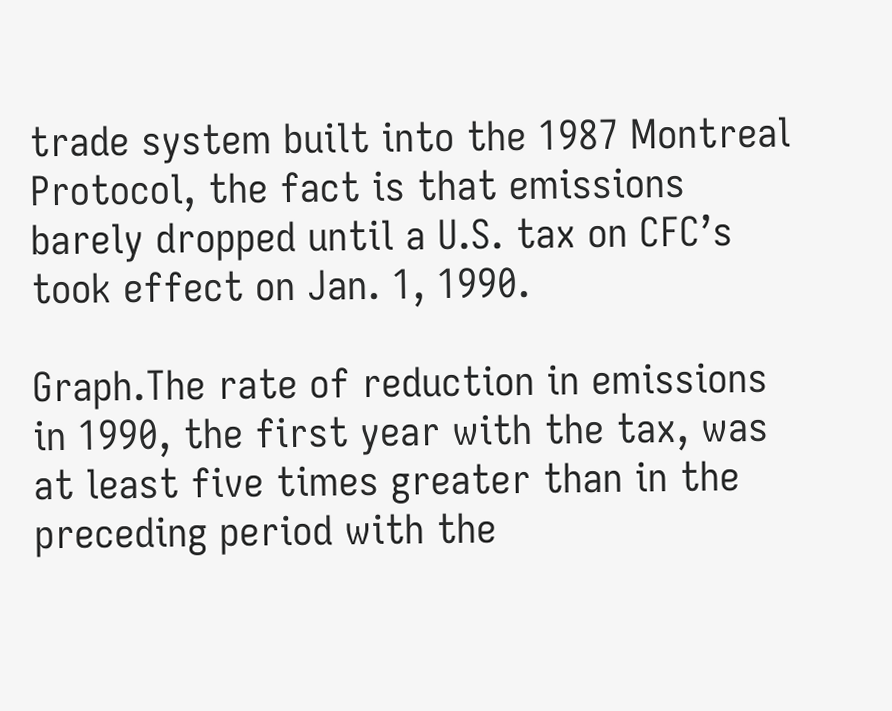trade system built into the 1987 Montreal Protocol, the fact is that emissions barely dropped until a U.S. tax on CFC’s took effect on Jan. 1, 1990.

Graph.The rate of reduction in emissions in 1990, the first year with the tax, was at least five times greater than in the preceding period with the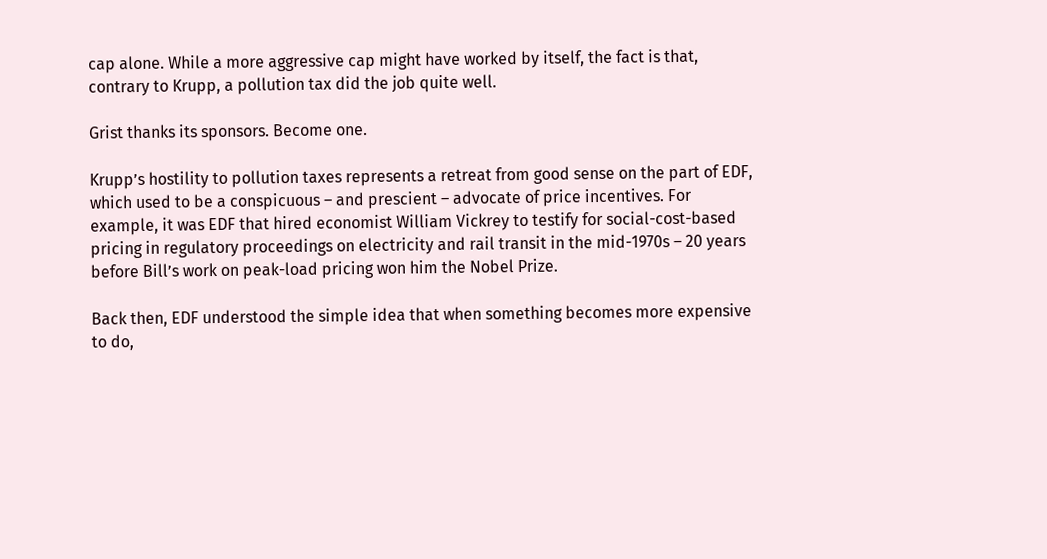cap alone. While a more aggressive cap might have worked by itself, the fact is that, contrary to Krupp, a pollution tax did the job quite well.

Grist thanks its sponsors. Become one.

Krupp’s hostility to pollution taxes represents a retreat from good sense on the part of EDF, which used to be a conspicuous – and prescient – advocate of price incentives. For example, it was EDF that hired economist William Vickrey to testify for social-cost-based pricing in regulatory proceedings on electricity and rail transit in the mid-1970s – 20 years before Bill’s work on peak-load pricing won him the Nobel Prize.

Back then, EDF understood the simple idea that when something becomes more expensive to do,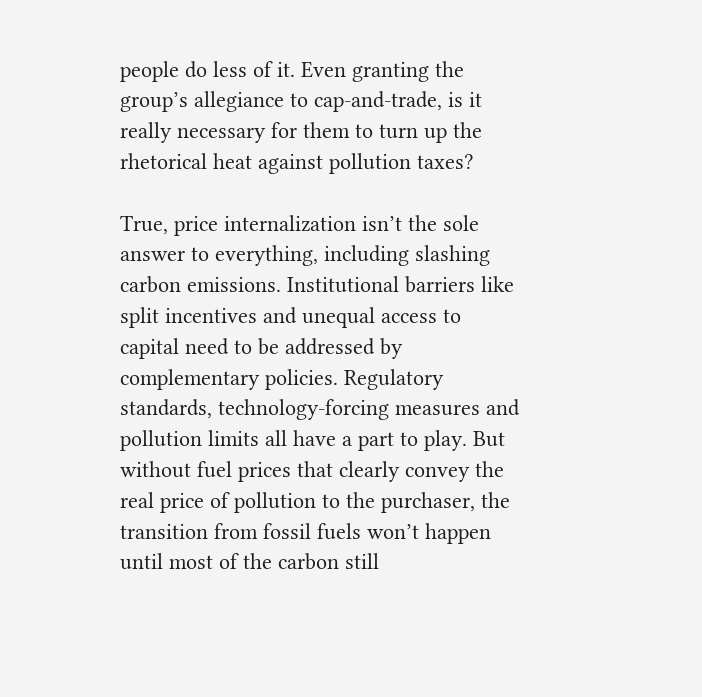people do less of it. Even granting the group’s allegiance to cap-and-trade, is it really necessary for them to turn up the rhetorical heat against pollution taxes?

True, price internalization isn’t the sole answer to everything, including slashing carbon emissions. Institutional barriers like split incentives and unequal access to capital need to be addressed by complementary policies. Regulatory standards, technology-forcing measures and pollution limits all have a part to play. But without fuel prices that clearly convey the real price of pollution to the purchaser, the transition from fossil fuels won’t happen until most of the carbon still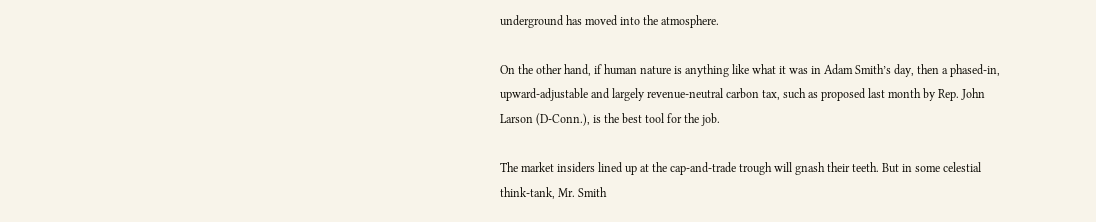underground has moved into the atmosphere.

On the other hand, if human nature is anything like what it was in Adam Smith’s day, then a phased-in, upward-adjustable and largely revenue-neutral carbon tax, such as proposed last month by Rep. John Larson (D-Conn.), is the best tool for the job.

The market insiders lined up at the cap-and-trade trough will gnash their teeth. But in some celestial think-tank, Mr. Smith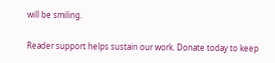will be smiling.

Reader support helps sustain our work. Donate today to keep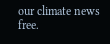our climate news free.